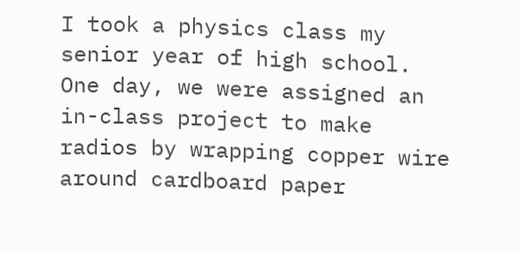I took a physics class my senior year of high school. One day, we were assigned an in-class project to make radios by wrapping copper wire around cardboard paper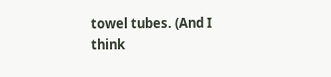towel tubes. (And I think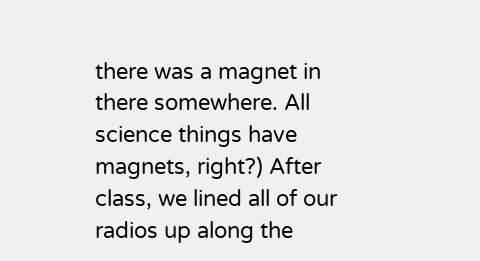there was a magnet in there somewhere. All science things have magnets, right?) After class, we lined all of our radios up along the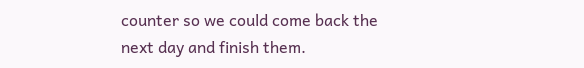counter so we could come back the next day and finish them.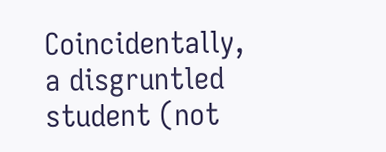Coincidentally, a disgruntled student (not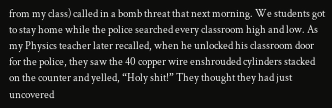from my class) called in a bomb threat that next morning. We students got to stay home while the police searched every classroom high and low. As my Physics teacher later recalled, when he unlocked his classroom door for the police, they saw the 40 copper wire enshrouded cylinders stacked on the counter and yelled, “Holy shit!” They thought they had just uncovered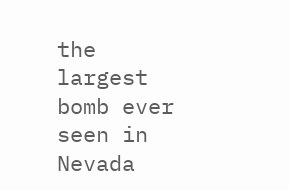the largest bomb ever seen in Nevada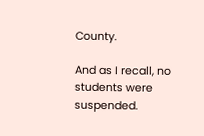County.

And as I recall, no students were suspended.